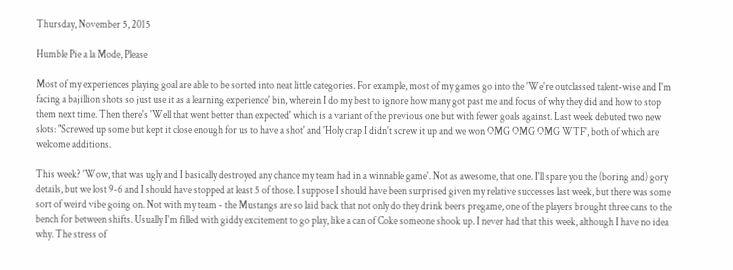Thursday, November 5, 2015

Humble Pie a la Mode, Please

Most of my experiences playing goal are able to be sorted into neat little categories. For example, most of my games go into the 'We're outclassed talent-wise and I'm facing a bajillion shots so just use it as a learning experience' bin, wherein I do my best to ignore how many got past me and focus of why they did and how to stop them next time. Then there's 'Well that went better than expected' which is a variant of the previous one but with fewer goals against. Last week debuted two new slots: "Screwed up some but kept it close enough for us to have a shot' and 'Holy crap I didn't screw it up and we won OMG OMG OMG WTF', both of which are welcome additions.

This week? 'Wow, that was ugly and I basically destroyed any chance my team had in a winnable game'. Not as awesome, that one. I'll spare you the (boring and) gory details, but we lost 9-6 and I should have stopped at least 5 of those. I suppose I should have been surprised given my relative successes last week, but there was some sort of weird vibe going on. Not with my team - the Mustangs are so laid back that not only do they drink beers pregame, one of the players brought three cans to the bench for between shifts. Usually I'm filled with giddy excitement to go play, like a can of Coke someone shook up. I never had that this week, although I have no idea why. The stress of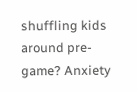shuffling kids around pre-game? Anxiety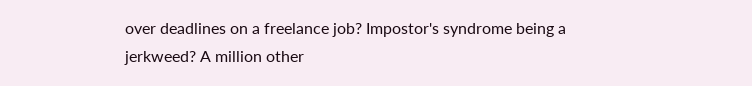over deadlines on a freelance job? Impostor's syndrome being a jerkweed? A million other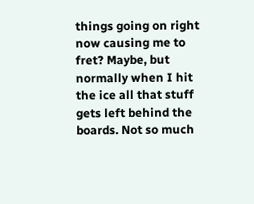things going on right now causing me to fret? Maybe, but normally when I hit the ice all that stuff gets left behind the boards. Not so much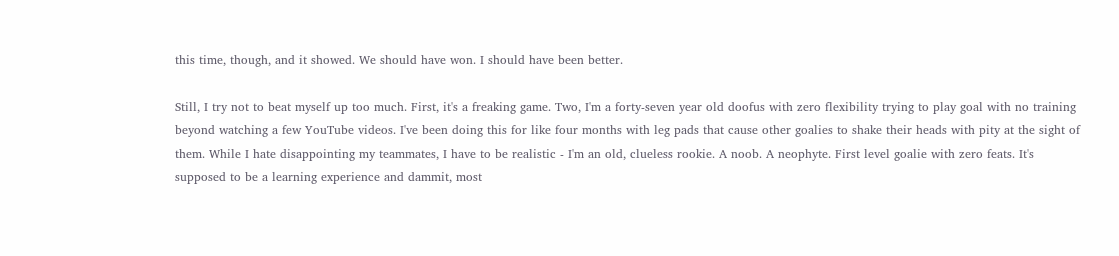this time, though, and it showed. We should have won. I should have been better.

Still, I try not to beat myself up too much. First, it's a freaking game. Two, I'm a forty-seven year old doofus with zero flexibility trying to play goal with no training beyond watching a few YouTube videos. I've been doing this for like four months with leg pads that cause other goalies to shake their heads with pity at the sight of them. While I hate disappointing my teammates, I have to be realistic - I'm an old, clueless rookie. A noob. A neophyte. First level goalie with zero feats. It's supposed to be a learning experience and dammit, most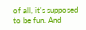of all, it's supposed to be fun. And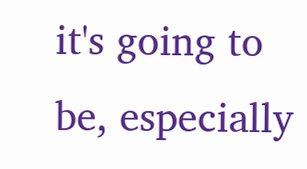it's going to be, especially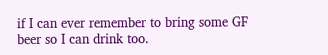if I can ever remember to bring some GF beer so I can drink too.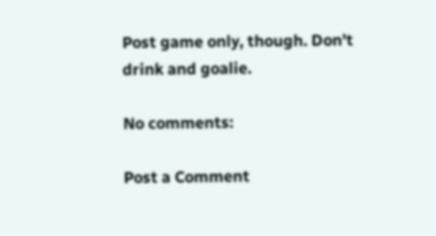Post game only, though. Don't drink and goalie.

No comments:

Post a Comment